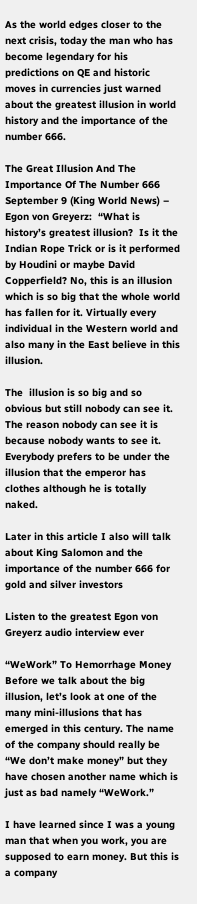As the world edges closer to the next crisis, today the man who has become legendary for his predictions on QE and historic moves in currencies just warned about the greatest illusion in world history and the importance of the number 666.

The Great Illusion And The Importance Of The Number 666
September 9 (King World News) –
Egon von Greyerz:  “What is history’s greatest illusion?  Is it the Indian Rope Trick or is it performed by Houdini or maybe David Copperfield? No, this is an illusion which is so big that the whole world has fallen for it. Virtually every individual in the Western world and also many in the East believe in this illusion.

The  illusion is so big and so obvious but still nobody can see it. The reason nobody can see it is because nobody wants to see it. Everybody prefers to be under the illusion that the emperor has clothes although he is totally naked.

Later in this article I also will talk about King Salomon and the importance of the number 666 for gold and silver investors

Listen to the greatest Egon von Greyerz audio interview ever

“WeWork” To Hemorrhage Money
Before we talk about the big illusion, let’s look at one of the many mini-illusions that has emerged in this century. The name of the company should really be “We don’t make money” but they have chosen another name which is just as bad namely “WeWork.”

I have learned since I was a young man that when you work, you are supposed to earn money. But this is a company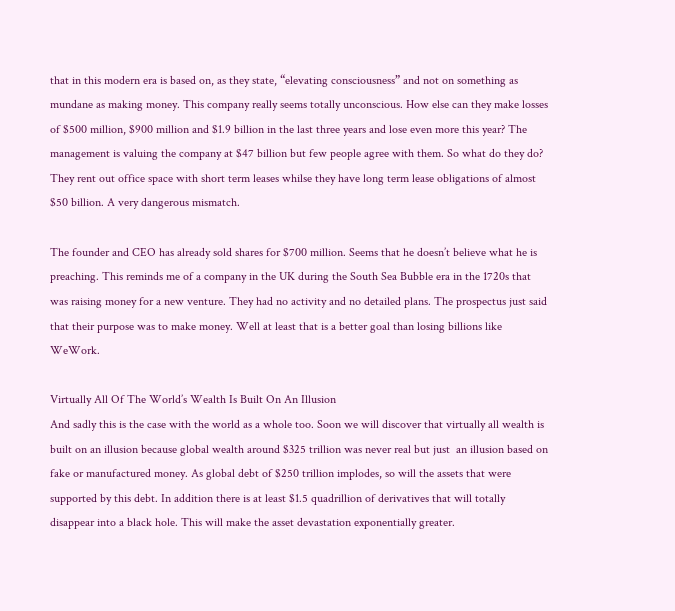that in this modern era is based on, as they state, “elevating consciousness” and not on something as mundane as making money. This company really seems totally unconscious. How else can they make losses of $500 million, $900 million and $1.9 billion in the last three years and lose even more this year? The management is valuing the company at $47 billion but few people agree with them. So what do they do? They rent out office space with short term leases whilse they have long term lease obligations of almost $50 billion. A very dangerous mismatch.

The founder and CEO has already sold shares for $700 million. Seems that he doesn’t believe what he is preaching. This reminds me of a company in the UK during the South Sea Bubble era in the 1720s that was raising money for a new venture. They had no activity and no detailed plans. The prospectus just said that their purpose was to make money. Well at least that is a better goal than losing billions like WeWork.

Virtually All Of The World’s Wealth Is Built On An Illusion
And sadly this is the case with the world as a whole too. Soon we will discover that virtually all wealth is built on an illusion because global wealth around $325 trillion was never real but just  an illusion based on fake or manufactured money. As global debt of $250 trillion implodes, so will the assets that were supported by this debt. In addition there is at least $1.5 quadrillion of derivatives that will totally disappear into a black hole. This will make the asset devastation exponentially greater.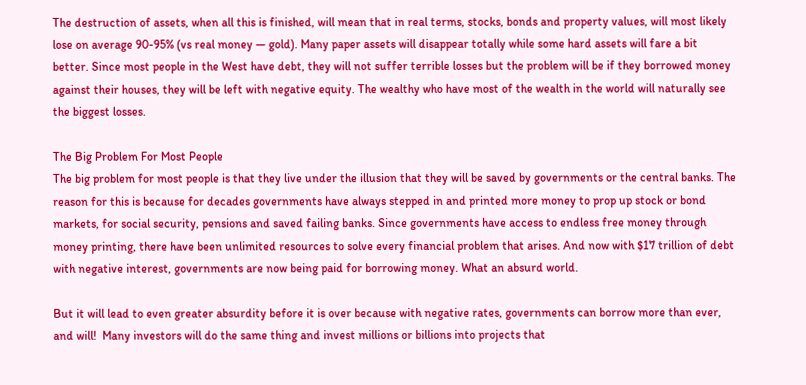The destruction of assets, when all this is finished, will mean that in real terms, stocks, bonds and property values, will most likely lose on average 90-95% (vs real money — gold). Many paper assets will disappear totally while some hard assets will fare a bit better. Since most people in the West have debt, they will not suffer terrible losses but the problem will be if they borrowed money against their houses, they will be left with negative equity. The wealthy who have most of the wealth in the world will naturally see the biggest losses.

The Big Problem For Most People
The big problem for most people is that they live under the illusion that they will be saved by governments or the central banks. The reason for this is because for decades governments have always stepped in and printed more money to prop up stock or bond markets, for social security, pensions and saved failing banks. Since governments have access to endless free money through money printing, there have been unlimited resources to solve every financial problem that arises. And now with $17 trillion of debt with negative interest, governments are now being paid for borrowing money. What an absurd world.

But it will lead to even greater absurdity before it is over because with negative rates, governments can borrow more than ever, and will!  Many investors will do the same thing and invest millions or billions into projects that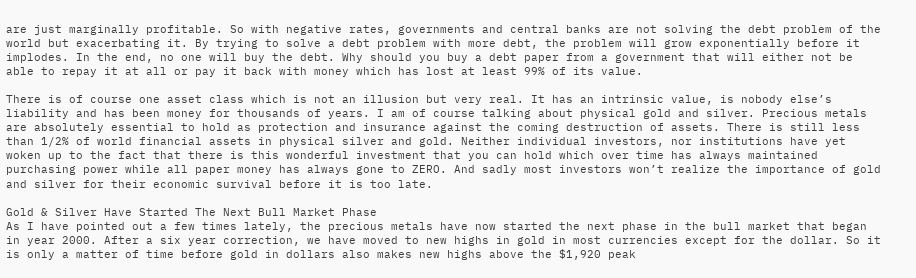are just marginally profitable. So with negative rates, governments and central banks are not solving the debt problem of the world but exacerbating it. By trying to solve a debt problem with more debt, the problem will grow exponentially before it implodes. In the end, no one will buy the debt. Why should you buy a debt paper from a government that will either not be able to repay it at all or pay it back with money which has lost at least 99% of its value.

There is of course one asset class which is not an illusion but very real. It has an intrinsic value, is nobody else’s liability and has been money for thousands of years. I am of course talking about physical gold and silver. Precious metals are absolutely essential to hold as protection and insurance against the coming destruction of assets. There is still less than 1/2% of world financial assets in physical silver and gold. Neither individual investors, nor institutions have yet woken up to the fact that there is this wonderful investment that you can hold which over time has always maintained purchasing power while all paper money has always gone to ZERO. And sadly most investors won’t realize the importance of gold and silver for their economic survival before it is too late.

Gold & Silver Have Started The Next Bull Market Phase
As I have pointed out a few times lately, the precious metals have now started the next phase in the bull market that began in year 2000. After a six year correction, we have moved to new highs in gold in most currencies except for the dollar. So it is only a matter of time before gold in dollars also makes new highs above the $1,920 peak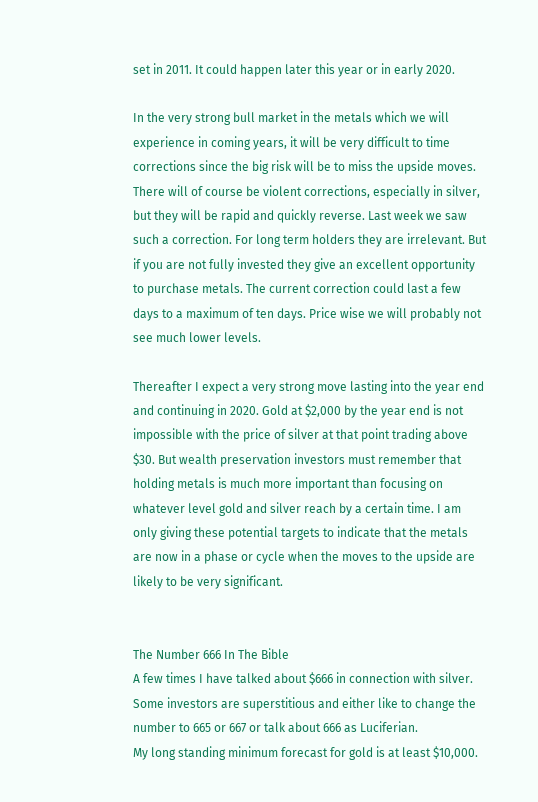set in 2011. It could happen later this year or in early 2020.

In the very strong bull market in the metals which we will experience in coming years, it will be very difficult to time corrections since the big risk will be to miss the upside moves. There will of course be violent corrections, especially in silver, but they will be rapid and quickly reverse. Last week we saw such a correction. For long term holders they are irrelevant. But if you are not fully invested they give an excellent opportunity to purchase metals. The current correction could last a few days to a maximum of ten days. Price wise we will probably not see much lower levels.

Thereafter I expect a very strong move lasting into the year end and continuing in 2020. Gold at $2,000 by the year end is not impossible with the price of silver at that point trading above $30. But wealth preservation investors must remember that holding metals is much more important than focusing on whatever level gold and silver reach by a certain time. I am only giving these potential targets to indicate that the metals are now in a phase or cycle when the moves to the upside are likely to be very significant.


The Number 666 In The Bible
A few times I have talked about $666 in connection with silver. Some investors are superstitious and either like to change the number to 665 or 667 or talk about 666 as Luciferian.
My long standing minimum forecast for gold is at least $10,000.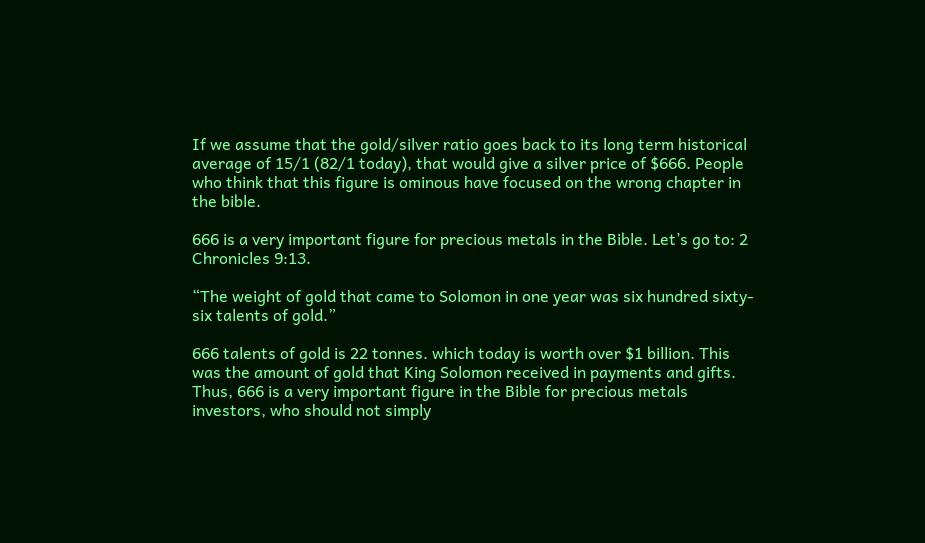If we assume that the gold/silver ratio goes back to its long term historical average of 15/1 (82/1 today), that would give a silver price of $666. People who think that this figure is ominous have focused on the wrong chapter in the bible.

666 is a very important figure for precious metals in the Bible. Let’s go to: 2 Chronicles 9:13.

“The weight of gold that came to Solomon in one year was six hundred sixty-six talents of gold.”

666 talents of gold is 22 tonnes. which today is worth over $1 billion. This was the amount of gold that King Solomon received in payments and gifts. Thus, 666 is a very important figure in the Bible for precious metals investors, who should not simply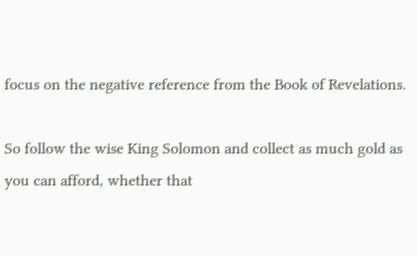focus on the negative reference from the Book of Revelations.

So follow the wise King Solomon and collect as much gold as you can afford, whether that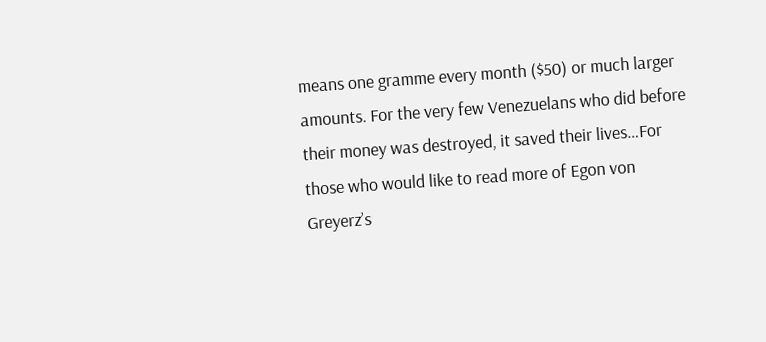means one gramme every month ($50) or much larger amounts. For the very few Venezuelans who did before their money was destroyed, it saved their lives…For those who would like to read more of Egon von Greyerz’s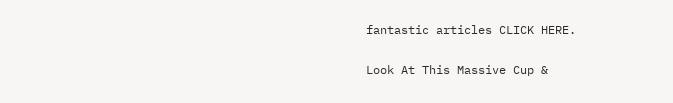fantastic articles CLICK HERE.

Look At This Massive Cup &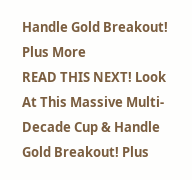Handle Gold Breakout! Plus More
READ THIS NEXT! Look At This Massive Multi-Decade Cup & Handle Gold Breakout! Plus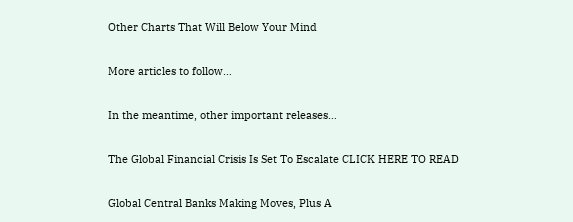Other Charts That Will Below Your Mind

More articles to follow…

In the meantime, other important releases…

The Global Financial Crisis Is Set To Escalate CLICK HERE TO READ

Global Central Banks Making Moves, Plus A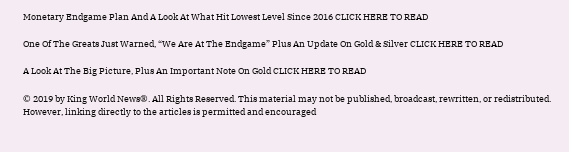Monetary Endgame Plan And A Look At What Hit Lowest Level Since 2016 CLICK HERE TO READ

One Of The Greats Just Warned, “We Are At The Endgame” Plus An Update On Gold & Silver CLICK HERE TO READ

A Look At The Big Picture, Plus An Important Note On Gold CLICK HERE TO READ

© 2019 by King World News®. All Rights Reserved. This material may not be published, broadcast, rewritten, or redistributed.  However, linking directly to the articles is permitted and encouraged